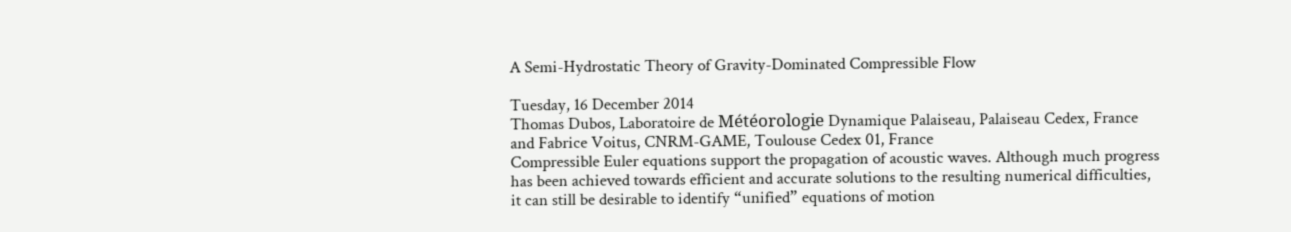A Semi-Hydrostatic Theory of Gravity-Dominated Compressible Flow

Tuesday, 16 December 2014
Thomas Dubos, Laboratoire de Météorologie Dynamique Palaiseau, Palaiseau Cedex, France and Fabrice Voitus, CNRM-GAME, Toulouse Cedex 01, France
Compressible Euler equations support the propagation of acoustic waves. Although much progress has been achieved towards efficient and accurate solutions to the resulting numerical difficulties, it can still be desirable to identify “unified” equations of motion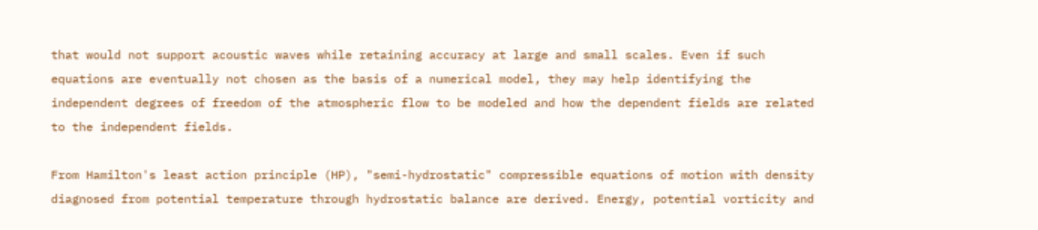that would not support acoustic waves while retaining accuracy at large and small scales. Even if such equations are eventually not chosen as the basis of a numerical model, they may help identifying the independent degrees of freedom of the atmospheric flow to be modeled and how the dependent fields are related to the independent fields.

From Hamilton's least action principle (HP), "semi-hydrostatic" compressible equations of motion with density diagnosed from potential temperature through hydrostatic balance are derived. Energy, potential vorticity and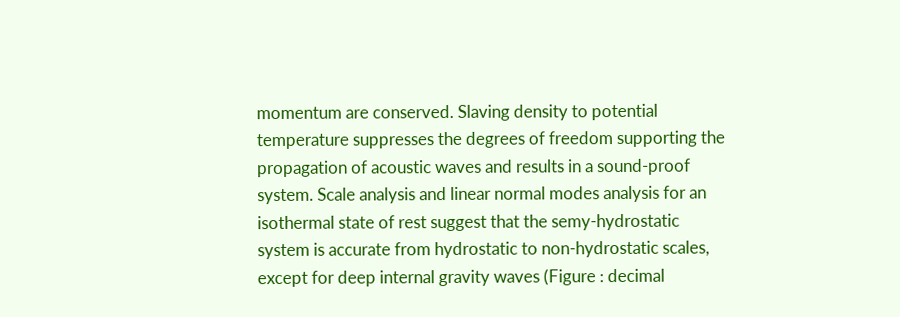momentum are conserved. Slaving density to potential temperature suppresses the degrees of freedom supporting the propagation of acoustic waves and results in a sound-proof system. Scale analysis and linear normal modes analysis for an isothermal state of rest suggest that the semy-hydrostatic system is accurate from hydrostatic to non-hydrostatic scales, except for deep internal gravity waves (Figure : decimal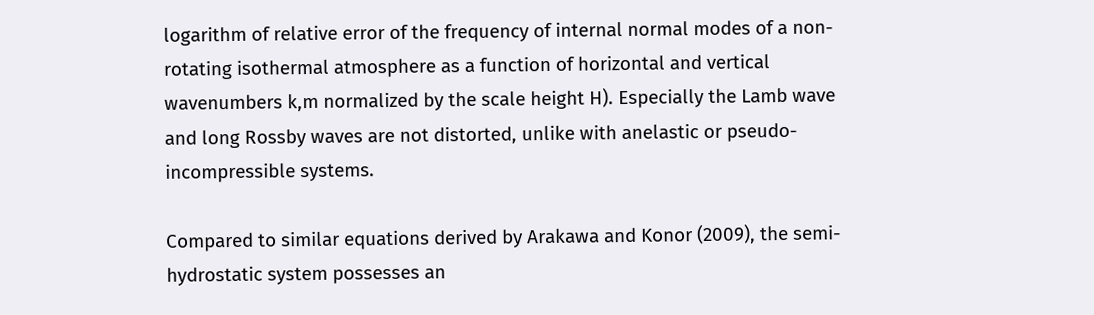logarithm of relative error of the frequency of internal normal modes of a non-rotating isothermal atmosphere as a function of horizontal and vertical wavenumbers k,m normalized by the scale height H). Especially the Lamb wave and long Rossby waves are not distorted, unlike with anelastic or pseudo-incompressible systems.

Compared to similar equations derived by Arakawa and Konor (2009), the semi-hydrostatic system possesses an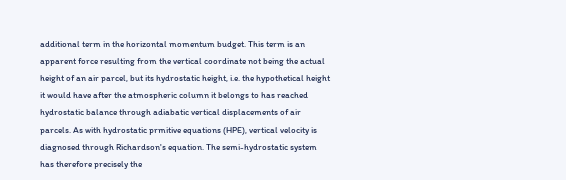additional term in the horizontal momentum budget. This term is an apparent force resulting from the vertical coordinate not being the actual height of an air parcel, but its hydrostatic height, i.e. the hypothetical height it would have after the atmospheric column it belongs to has reached hydrostatic balance through adiabatic vertical displacements of air parcels. As with hydrostatic prmitive equations (HPE), vertical velocity is diagnosed through Richardson's equation. The semi-hydrostatic system has therefore precisely the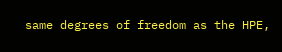same degrees of freedom as the HPE,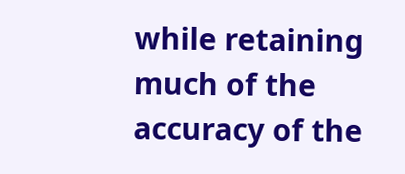while retaining much of the accuracy of the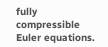fully compressible Euler equations.